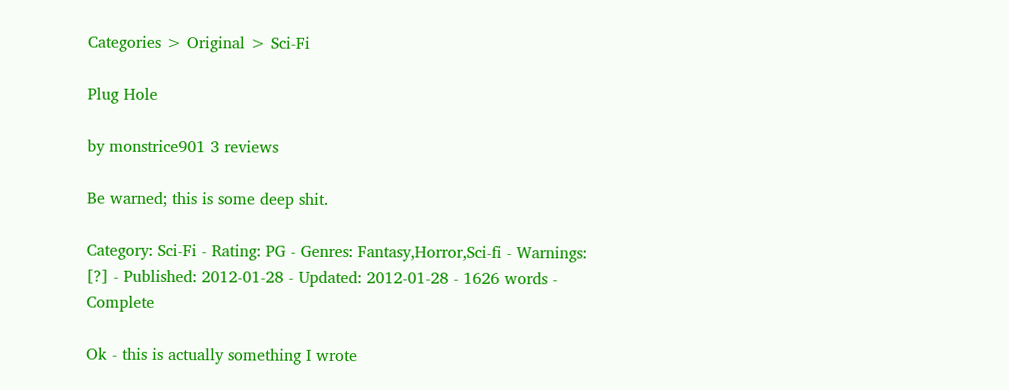Categories > Original > Sci-Fi

Plug Hole

by monstrice901 3 reviews

Be warned; this is some deep shit.

Category: Sci-Fi - Rating: PG - Genres: Fantasy,Horror,Sci-fi - Warnings: [?] - Published: 2012-01-28 - Updated: 2012-01-28 - 1626 words - Complete

Ok - this is actually something I wrote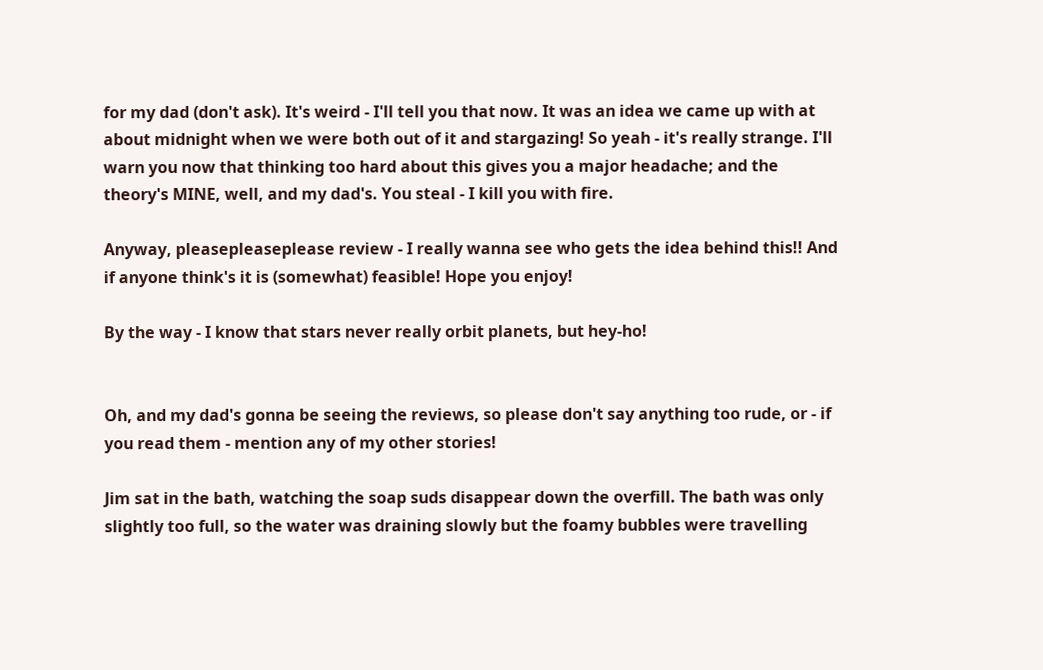for my dad (don't ask). It's weird - I'll tell you that now. It was an idea we came up with at about midnight when we were both out of it and stargazing! So yeah - it's really strange. I'll warn you now that thinking too hard about this gives you a major headache; and the theory's MINE, well, and my dad's. You steal - I kill you with fire.

Anyway, pleasepleaseplease review - I really wanna see who gets the idea behind this!! And if anyone think's it is (somewhat) feasible! Hope you enjoy!

By the way - I know that stars never really orbit planets, but hey-ho!


Oh, and my dad's gonna be seeing the reviews, so please don't say anything too rude, or - if you read them - mention any of my other stories!

Jim sat in the bath, watching the soap suds disappear down the overfill. The bath was only slightly too full, so the water was draining slowly but the foamy bubbles were travelling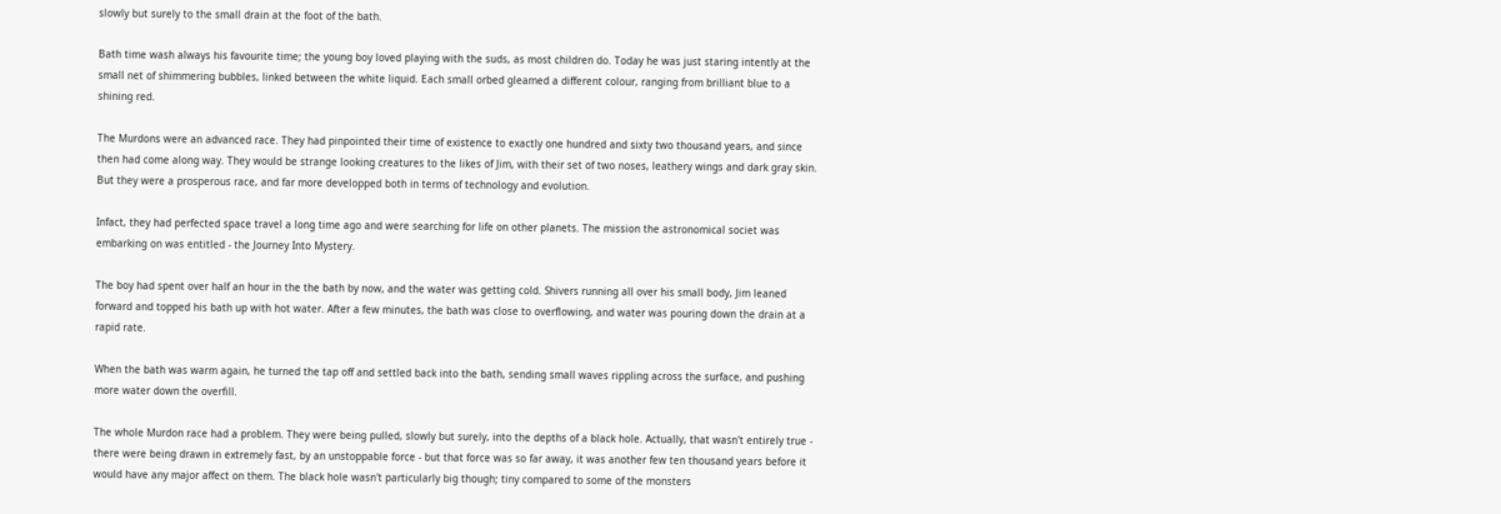slowly but surely to the small drain at the foot of the bath.

Bath time wash always his favourite time; the young boy loved playing with the suds, as most children do. Today he was just staring intently at the small net of shimmering bubbles, linked between the white liquid. Each small orbed gleamed a different colour, ranging from brilliant blue to a shining red.

The Murdons were an advanced race. They had pinpointed their time of existence to exactly one hundred and sixty two thousand years, and since then had come along way. They would be strange looking creatures to the likes of Jim, with their set of two noses, leathery wings and dark gray skin. But they were a prosperous race, and far more developped both in terms of technology and evolution.

Infact, they had perfected space travel a long time ago and were searching for life on other planets. The mission the astronomical societ was embarking on was entitled - the Journey Into Mystery.

The boy had spent over half an hour in the the bath by now, and the water was getting cold. Shivers running all over his small body, Jim leaned forward and topped his bath up with hot water. After a few minutes, the bath was close to overflowing, and water was pouring down the drain at a rapid rate.

When the bath was warm again, he turned the tap off and settled back into the bath, sending small waves rippling across the surface, and pushing more water down the overfill.

The whole Murdon race had a problem. They were being pulled, slowly but surely, into the depths of a black hole. Actually, that wasn't entirely true - there were being drawn in extremely fast, by an unstoppable force - but that force was so far away, it was another few ten thousand years before it would have any major affect on them. The black hole wasn't particularly big though; tiny compared to some of the monsters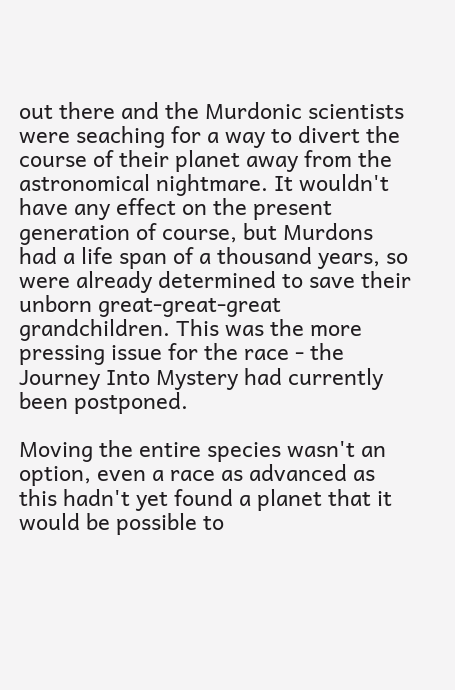out there and the Murdonic scientists were seaching for a way to divert the course of their planet away from the astronomical nightmare. It wouldn't have any effect on the present generation of course, but Murdons had a life span of a thousand years, so were already determined to save their unborn great-great-great grandchildren. This was the more pressing issue for the race - the Journey Into Mystery had currently been postponed.

Moving the entire species wasn't an option, even a race as advanced as this hadn't yet found a planet that it would be possible to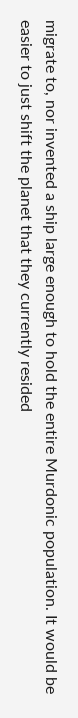migrate to, nor invented a ship large enough to hold the entire Murdonic population. It would be easier to just shift the planet that they currently resided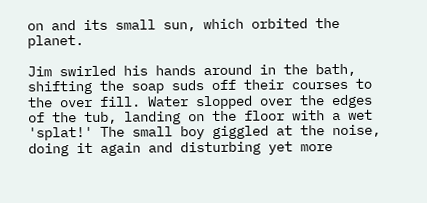on and its small sun, which orbited the planet.

Jim swirled his hands around in the bath, shifting the soap suds off their courses to the over fill. Water slopped over the edges of the tub, landing on the floor with a wet 'splat!' The small boy giggled at the noise, doing it again and disturbing yet more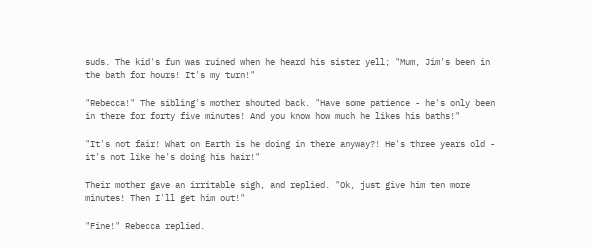suds. The kid's fun was ruined when he heard his sister yell; "Mum, Jim's been in the bath for hours! It's my turn!"

"Rebecca!" The sibling's mother shouted back. "Have some patience - he's only been in there for forty five minutes! And you know how much he likes his baths!"

"It's not fair! What on Earth is he doing in there anyway?! He's three years old - it's not like he's doing his hair!"

Their mother gave an irritable sigh, and replied. "Ok, just give him ten more minutes! Then I'll get him out!"

"Fine!" Rebecca replied.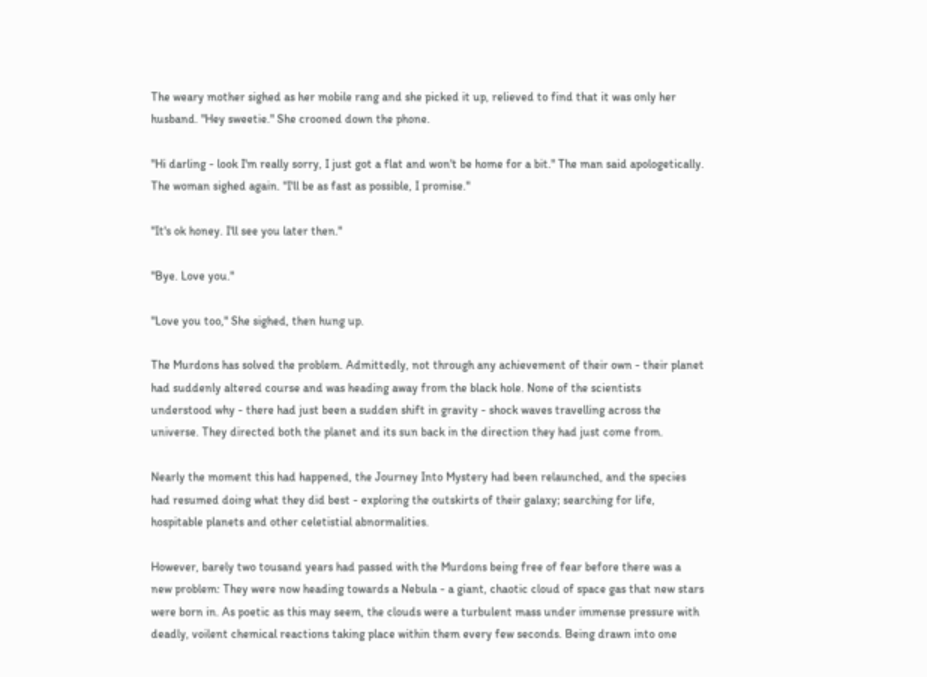The weary mother sighed as her mobile rang and she picked it up, relieved to find that it was only her husband. "Hey sweetie." She crooned down the phone.

"Hi darling - look I'm really sorry, I just got a flat and won't be home for a bit." The man said apologetically. The woman sighed again. "I'll be as fast as possible, I promise."

"It's ok honey. I'll see you later then."

"Bye. Love you."

"Love you too," She sighed, then hung up.

The Murdons has solved the problem. Admittedly, not through any achievement of their own - their planet had suddenly altered course and was heading away from the black hole. None of the scientists understood why - there had just been a sudden shift in gravity - shock waves travelling across the universe. They directed both the planet and its sun back in the direction they had just come from.

Nearly the moment this had happened, the Journey Into Mystery had been relaunched, and the species had resumed doing what they did best - exploring the outskirts of their galaxy; searching for life, hospitable planets and other celetistial abnormalities.

However, barely two tousand years had passed with the Murdons being free of fear before there was a new problem: They were now heading towards a Nebula - a giant, chaotic cloud of space gas that new stars were born in. As poetic as this may seem, the clouds were a turbulent mass under immense pressure with deadly, voilent chemical reactions taking place within them every few seconds. Being drawn into one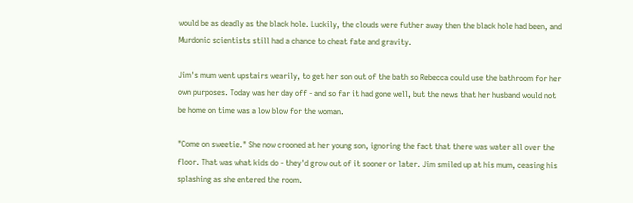would be as deadly as the black hole. Luckily, the clouds were futher away then the black hole had been, and Murdonic scientists still had a chance to cheat fate and gravity.

Jim's mum went upstairs wearily, to get her son out of the bath so Rebecca could use the bathroom for her own purposes. Today was her day off - and so far it had gone well, but the news that her husband would not be home on time was a low blow for the woman.

"Come on sweetie." She now crooned at her young son, ignoring the fact that there was water all over the floor. That was what kids do - they'd grow out of it sooner or later. Jim smiled up at his mum, ceasing his splashing as she entered the room.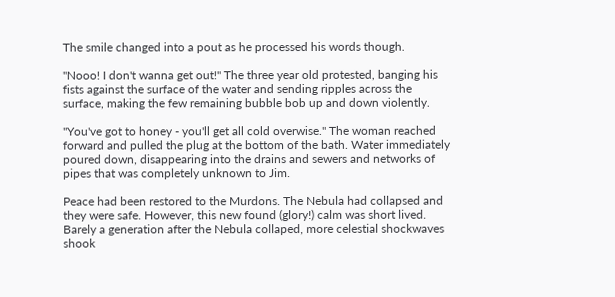The smile changed into a pout as he processed his words though.

"Nooo! I don't wanna get out!" The three year old protested, banging his fists against the surface of the water and sending ripples across the surface, making the few remaining bubble bob up and down violently.

"You've got to honey - you'll get all cold overwise." The woman reached forward and pulled the plug at the bottom of the bath. Water immediately poured down, disappearing into the drains and sewers and networks of pipes that was completely unknown to Jim.

Peace had been restored to the Murdons. The Nebula had collapsed and they were safe. However, this new found (glory!) calm was short lived. Barely a generation after the Nebula collaped, more celestial shockwaves shook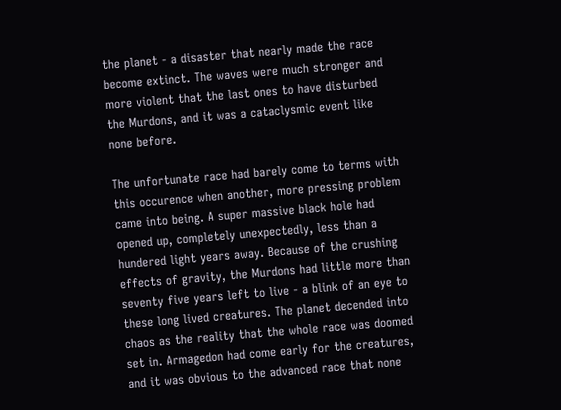the planet - a disaster that nearly made the race become extinct. The waves were much stronger and more violent that the last ones to have disturbed the Murdons, and it was a cataclysmic event like none before.

The unfortunate race had barely come to terms with this occurence when another, more pressing problem came into being. A super massive black hole had opened up, completely unexpectedly, less than a hundered light years away. Because of the crushing effects of gravity, the Murdons had little more than seventy five years left to live - a blink of an eye to these long lived creatures. The planet decended into chaos as the reality that the whole race was doomed set in. Armagedon had come early for the creatures, and it was obvious to the advanced race that none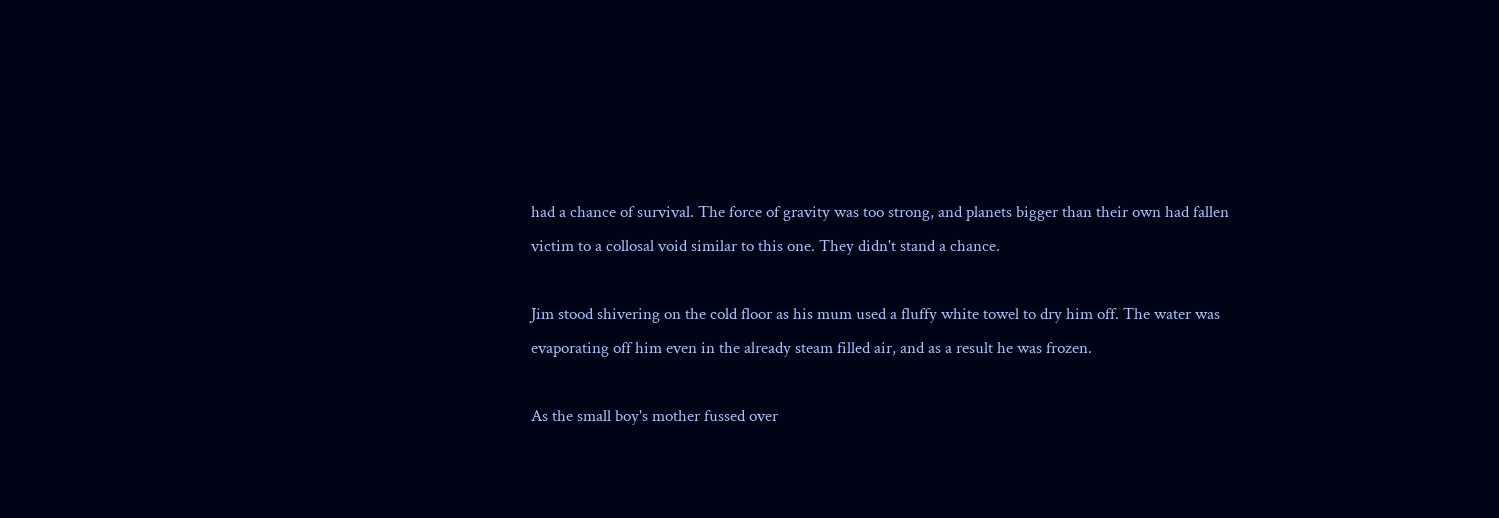had a chance of survival. The force of gravity was too strong, and planets bigger than their own had fallen victim to a collosal void similar to this one. They didn't stand a chance.

Jim stood shivering on the cold floor as his mum used a fluffy white towel to dry him off. The water was evaporating off him even in the already steam filled air, and as a result he was frozen.

As the small boy's mother fussed over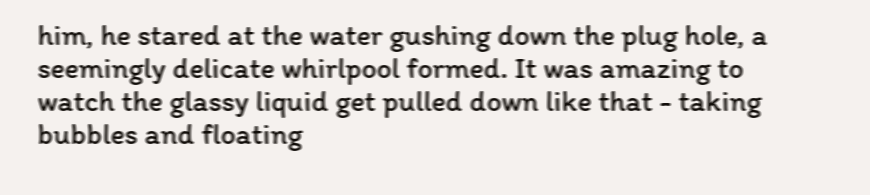him, he stared at the water gushing down the plug hole, a seemingly delicate whirlpool formed. It was amazing to watch the glassy liquid get pulled down like that - taking bubbles and floating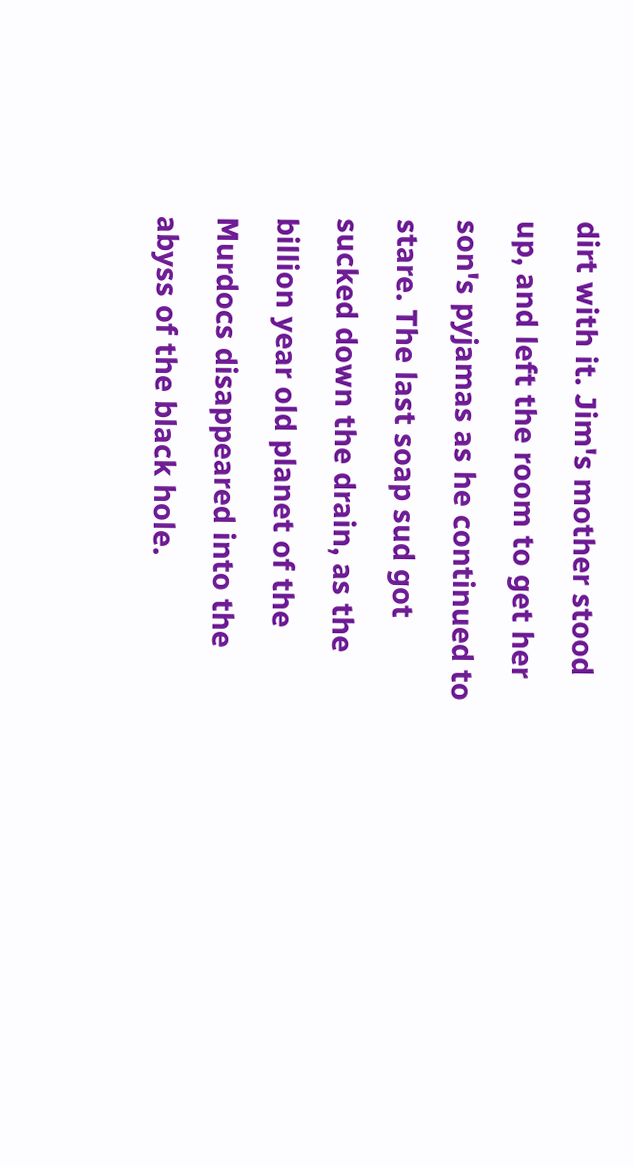dirt with it. Jim's mother stood up, and left the room to get her son's pyjamas as he continued to stare. The last soap sud got sucked down the drain, as the billion year old planet of the Murdocs disappeared into the abyss of the black hole.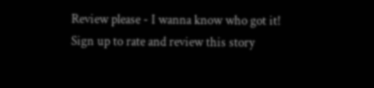Review please - I wanna know who got it!
Sign up to rate and review this story